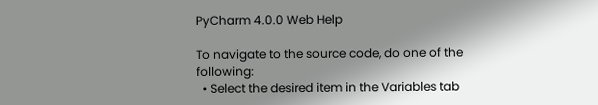PyCharm 4.0.0 Web Help

To navigate to the source code, do one of the following:
  • Select the desired item in the Variables tab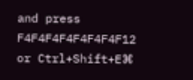and press F4F4F4F4F4F4F4F12 or Ctrl+Shift+E⌘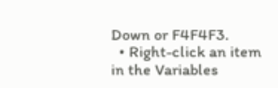Down or F4F4F3.
  • Right-click an item in the Variables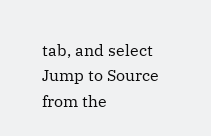tab, and select Jump to Source from the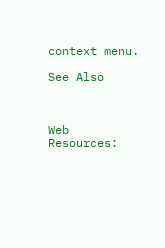context menu.

See Also



Web Resources: